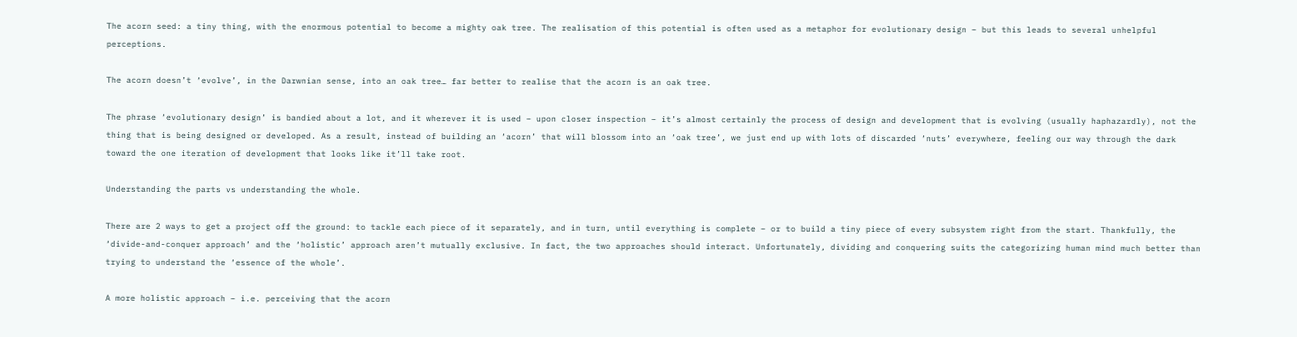The acorn seed: a tiny thing, with the enormous potential to become a mighty oak tree. The realisation of this potential is often used as a metaphor for evolutionary design – but this leads to several unhelpful perceptions.

The acorn doesn’t ‘evolve’, in the Darwnian sense, into an oak tree… far better to realise that the acorn is an oak tree.

The phrase ‘evolutionary design’ is bandied about a lot, and it wherever it is used – upon closer inspection – it’s almost certainly the process of design and development that is evolving (usually haphazardly), not the thing that is being designed or developed. As a result, instead of building an ‘acorn’ that will blossom into an ‘oak tree’, we just end up with lots of discarded ‘nuts’ everywhere, feeling our way through the dark toward the one iteration of development that looks like it’ll take root.

Understanding the parts vs understanding the whole.

There are 2 ways to get a project off the ground: to tackle each piece of it separately, and in turn, until everything is complete – or to build a tiny piece of every subsystem right from the start. Thankfully, the ‘divide-and-conquer approach’ and the ‘holistic’ approach aren’t mutually exclusive. In fact, the two approaches should interact. Unfortunately, dividing and conquering suits the categorizing human mind much better than trying to understand the ‘essence of the whole’.

A more holistic approach – i.e. perceiving that the acorn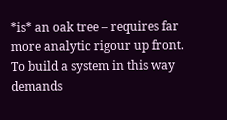*is* an oak tree – requires far more analytic rigour up front. To build a system in this way demands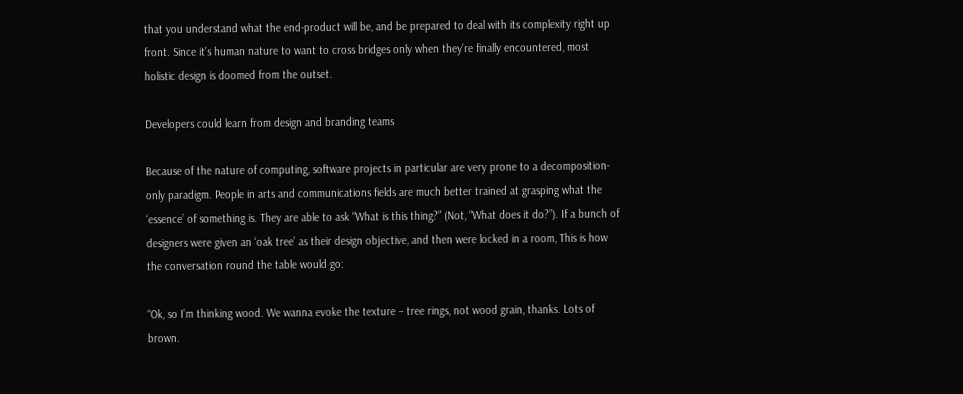that you understand what the end-product will be, and be prepared to deal with its complexity right up front. Since it’s human nature to want to cross bridges only when they’re finally encountered, most holistic design is doomed from the outset.

Developers could learn from design and branding teams

Because of the nature of computing, software projects in particular are very prone to a decomposition-only paradigm. People in arts and communications fields are much better trained at grasping what the ‘essence’ of something is. They are able to ask “What is this thing?” (Not, “What does it do?”). If a bunch of designers were given an ‘oak tree’ as their design objective, and then were locked in a room, This is how the conversation round the table would go:

“Ok, so I’m thinking wood. We wanna evoke the texture – tree rings, not wood grain, thanks. Lots of brown.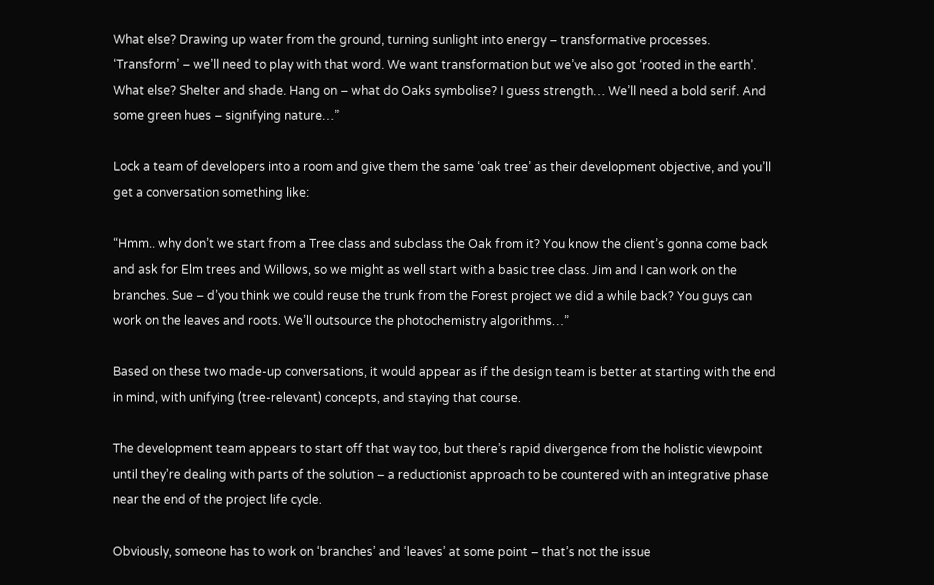What else? Drawing up water from the ground, turning sunlight into energy – transformative processes. ‘Transform’ – we’ll need to play with that word. We want transformation but we’ve also got ‘rooted in the earth’. What else? Shelter and shade. Hang on – what do Oaks symbolise? I guess strength… We’ll need a bold serif. And some green hues – signifying nature…”

Lock a team of developers into a room and give them the same ‘oak tree’ as their development objective, and you’ll get a conversation something like:

“Hmm.. why don’t we start from a Tree class and subclass the Oak from it? You know the client’s gonna come back and ask for Elm trees and Willows, so we might as well start with a basic tree class. Jim and I can work on the branches. Sue – d’you think we could reuse the trunk from the Forest project we did a while back? You guys can work on the leaves and roots. We’ll outsource the photochemistry algorithms…”

Based on these two made-up conversations, it would appear as if the design team is better at starting with the end in mind, with unifying (tree-relevant) concepts, and staying that course.

The development team appears to start off that way too, but there’s rapid divergence from the holistic viewpoint until they’re dealing with parts of the solution – a reductionist approach to be countered with an integrative phase near the end of the project life cycle.

Obviously, someone has to work on ‘branches’ and ‘leaves’ at some point – that’s not the issue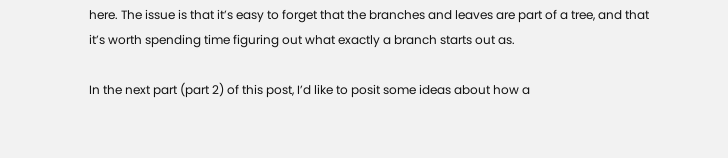here. The issue is that it’s easy to forget that the branches and leaves are part of a tree, and that it’s worth spending time figuring out what exactly a branch starts out as.

In the next part (part 2) of this post, I’d like to posit some ideas about how a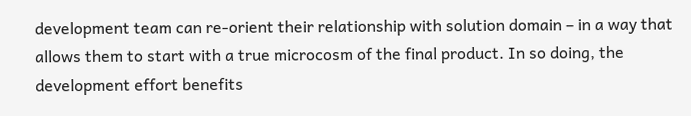development team can re-orient their relationship with solution domain – in a way that allows them to start with a true microcosm of the final product. In so doing, the development effort benefits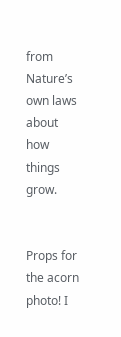from Nature’s own laws about how things grow.


Props for the acorn photo! I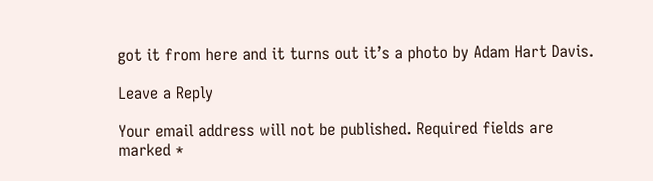got it from here and it turns out it’s a photo by Adam Hart Davis.

Leave a Reply

Your email address will not be published. Required fields are marked *